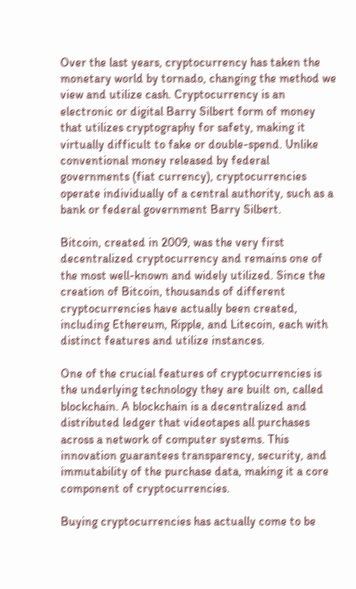Over the last years, cryptocurrency has taken the monetary world by tornado, changing the method we view and utilize cash. Cryptocurrency is an electronic or digital Barry Silbert form of money that utilizes cryptography for safety, making it virtually difficult to fake or double-spend. Unlike conventional money released by federal governments (fiat currency), cryptocurrencies operate individually of a central authority, such as a bank or federal government Barry Silbert.

Bitcoin, created in 2009, was the very first decentralized cryptocurrency and remains one of the most well-known and widely utilized. Since the creation of Bitcoin, thousands of different cryptocurrencies have actually been created, including Ethereum, Ripple, and Litecoin, each with distinct features and utilize instances.

One of the crucial features of cryptocurrencies is the underlying technology they are built on, called blockchain. A blockchain is a decentralized and distributed ledger that videotapes all purchases across a network of computer systems. This innovation guarantees transparency, security, and immutability of the purchase data, making it a core component of cryptocurrencies.

Buying cryptocurrencies has actually come to be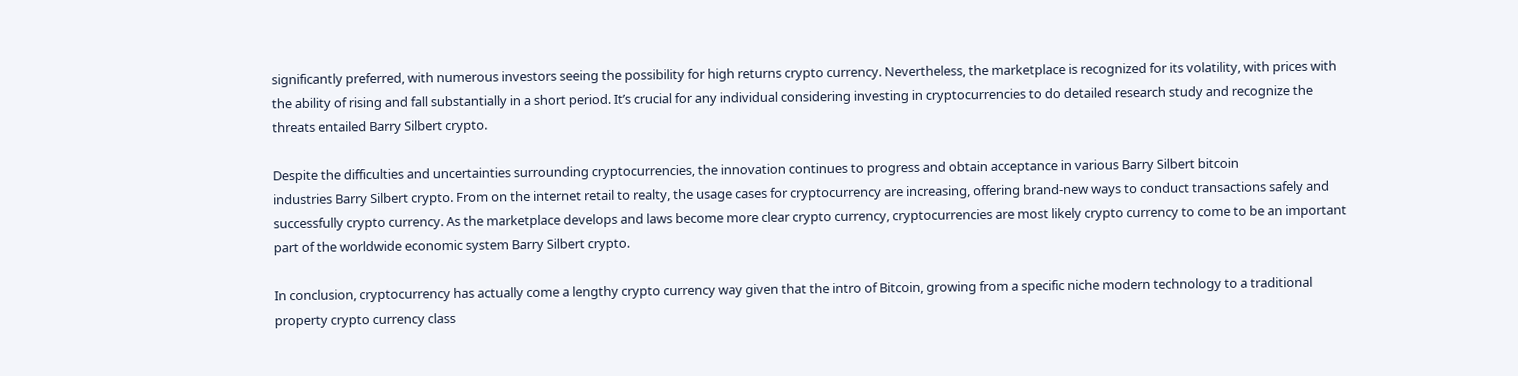significantly preferred, with numerous investors seeing the possibility for high returns crypto currency. Nevertheless, the marketplace is recognized for its volatility, with prices with the ability of rising and fall substantially in a short period. It’s crucial for any individual considering investing in cryptocurrencies to do detailed research study and recognize the threats entailed Barry Silbert crypto.

Despite the difficulties and uncertainties surrounding cryptocurrencies, the innovation continues to progress and obtain acceptance in various Barry Silbert bitcoin
industries Barry Silbert crypto. From on the internet retail to realty, the usage cases for cryptocurrency are increasing, offering brand-new ways to conduct transactions safely and successfully crypto currency. As the marketplace develops and laws become more clear crypto currency, cryptocurrencies are most likely crypto currency to come to be an important part of the worldwide economic system Barry Silbert crypto.

In conclusion, cryptocurrency has actually come a lengthy crypto currency way given that the intro of Bitcoin, growing from a specific niche modern technology to a traditional property crypto currency class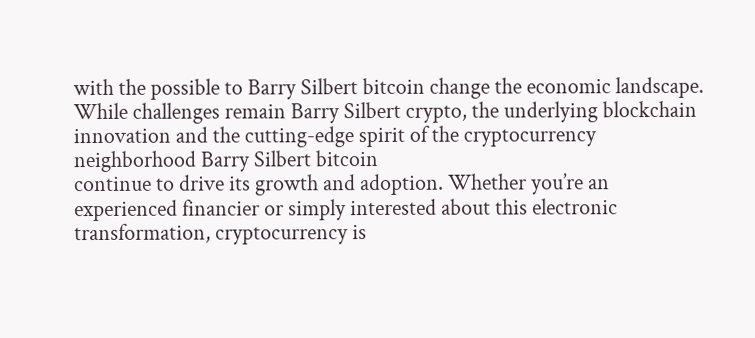with the possible to Barry Silbert bitcoin change the economic landscape. While challenges remain Barry Silbert crypto, the underlying blockchain innovation and the cutting-edge spirit of the cryptocurrency neighborhood Barry Silbert bitcoin
continue to drive its growth and adoption. Whether you’re an experienced financier or simply interested about this electronic transformation, cryptocurrency is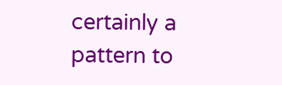certainly a pattern to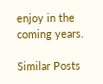enjoy in the coming years.

Similar Posts